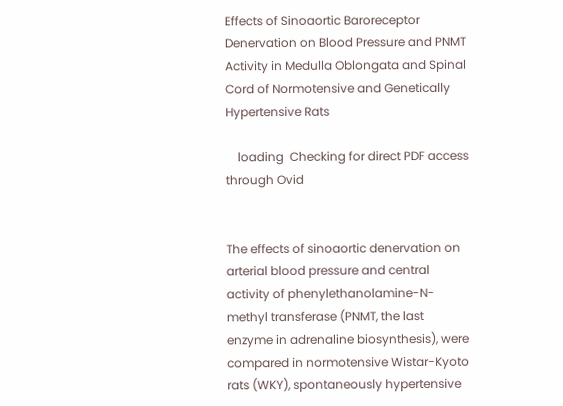Effects of Sinoaortic Baroreceptor Denervation on Blood Pressure and PNMT Activity in Medulla Oblongata and Spinal Cord of Normotensive and Genetically Hypertensive Rats

    loading  Checking for direct PDF access through Ovid


The effects of sinoaortic denervation on arterial blood pressure and central activity of phenylethanolamine-N-methyl transferase (PNMT, the last enzyme in adrenaline biosynthesis), were compared in normotensive Wistar-Kyoto rats (WKY), spontaneously hypertensive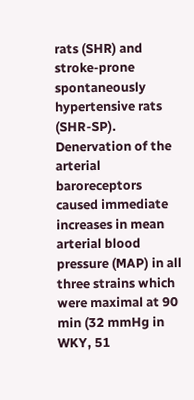rats (SHR) and stroke-prone spontaneously hypertensive rats (SHR-SP). Denervation of the arterial baroreceptors caused immediate increases in mean arterial blood pressure (MAP) in all three strains which were maximal at 90 min (32 mmHg in WKY, 51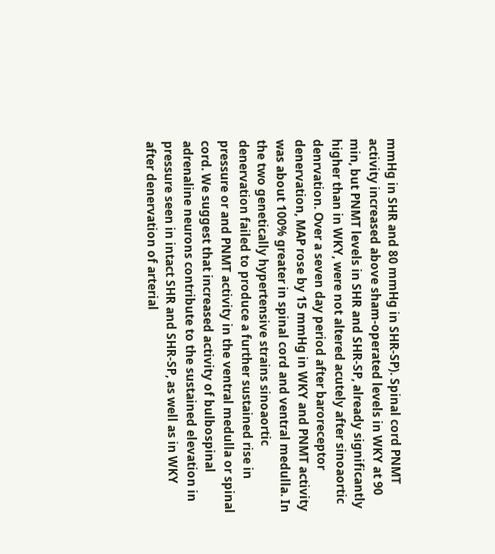mmHg in SHR and 80 mmHg in SHR-SP). Spinal cord PNMT activity increased above sham-operated levels in WKY at 90 min, but PNMT levels in SHR and SHR-SP, already significantly higher than in WKY, were not altered acutely after sinoaortic denrvation. Over a seven day period after baroreceptor denervation, MAP rose by 15 mmHg in WKY and PNMT activity was about 100% greater in spinal cord and ventral medulla. In the two genetically hypertensive strains sinoaortic denervation failed to produce a further sustained rise in pressure or and PNMT activity in the ventral medulla or spinal cord. We suggest that increased activity of bulbospinal adrenaline neurons contribute to the sustained elevation in pressure seen in intact SHR and SHR-SP, as well as in WKY after denervation of arterial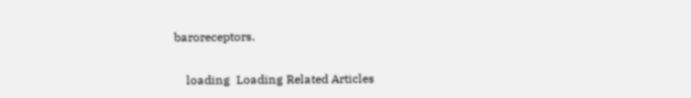baroreceptors.

    loading  Loading Related Articles